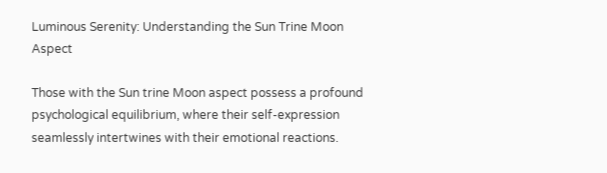Luminous Serenity: Understanding the Sun Trine Moon Aspect

Those with the Sun trine Moon aspect possess a profound psychological equilibrium, where their self-expression seamlessly intertwines with their emotional reactions.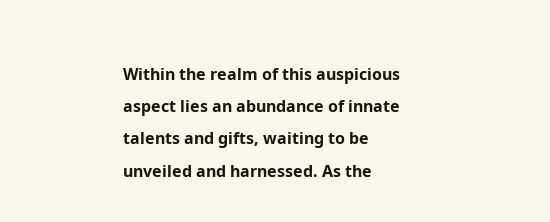Within the realm of this auspicious aspect lies an abundance of innate talents and gifts, waiting to be unveiled and harnessed. As the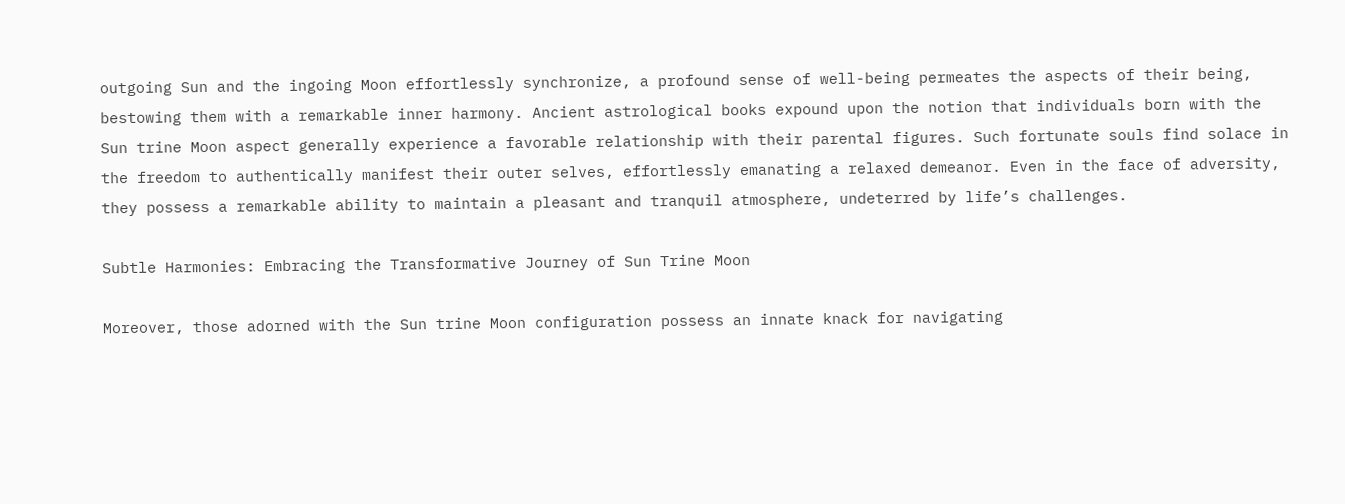outgoing Sun and the ingoing Moon effortlessly synchronize, a profound sense of well-being permeates the aspects of their being, bestowing them with a remarkable inner harmony. Ancient astrological books expound upon the notion that individuals born with the Sun trine Moon aspect generally experience a favorable relationship with their parental figures. Such fortunate souls find solace in the freedom to authentically manifest their outer selves, effortlessly emanating a relaxed demeanor. Even in the face of adversity, they possess a remarkable ability to maintain a pleasant and tranquil atmosphere, undeterred by life’s challenges.

Subtle Harmonies: Embracing the Transformative Journey of Sun Trine Moon

Moreover, those adorned with the Sun trine Moon configuration possess an innate knack for navigating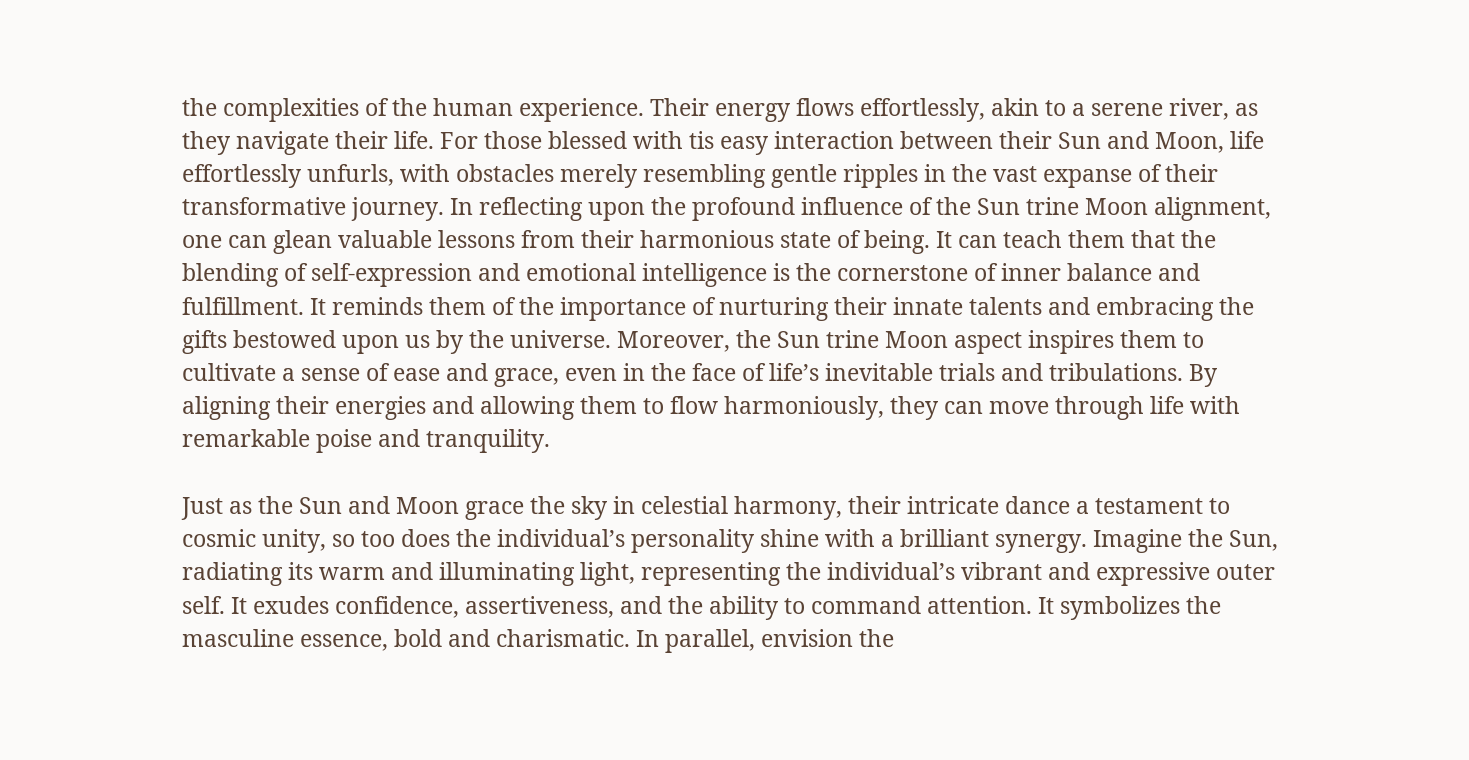the complexities of the human experience. Their energy flows effortlessly, akin to a serene river, as they navigate their life. For those blessed with tis easy interaction between their Sun and Moon, life effortlessly unfurls, with obstacles merely resembling gentle ripples in the vast expanse of their transformative journey. In reflecting upon the profound influence of the Sun trine Moon alignment, one can glean valuable lessons from their harmonious state of being. It can teach them that the blending of self-expression and emotional intelligence is the cornerstone of inner balance and fulfillment. It reminds them of the importance of nurturing their innate talents and embracing the gifts bestowed upon us by the universe. Moreover, the Sun trine Moon aspect inspires them to cultivate a sense of ease and grace, even in the face of life’s inevitable trials and tribulations. By aligning their energies and allowing them to flow harmoniously, they can move through life with remarkable poise and tranquility.

Just as the Sun and Moon grace the sky in celestial harmony, their intricate dance a testament to cosmic unity, so too does the individual’s personality shine with a brilliant synergy. Imagine the Sun, radiating its warm and illuminating light, representing the individual’s vibrant and expressive outer self. It exudes confidence, assertiveness, and the ability to command attention. It symbolizes the masculine essence, bold and charismatic. In parallel, envision the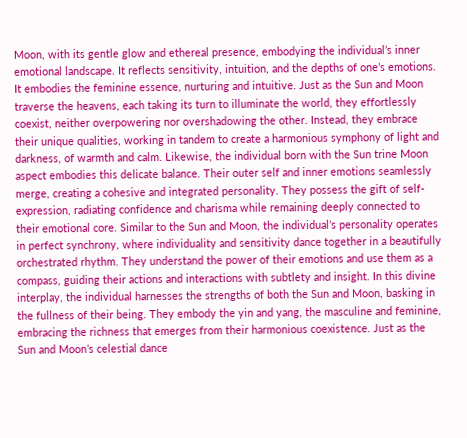Moon, with its gentle glow and ethereal presence, embodying the individual’s inner emotional landscape. It reflects sensitivity, intuition, and the depths of one’s emotions. It embodies the feminine essence, nurturing and intuitive. Just as the Sun and Moon traverse the heavens, each taking its turn to illuminate the world, they effortlessly coexist, neither overpowering nor overshadowing the other. Instead, they embrace their unique qualities, working in tandem to create a harmonious symphony of light and darkness, of warmth and calm. Likewise, the individual born with the Sun trine Moon aspect embodies this delicate balance. Their outer self and inner emotions seamlessly merge, creating a cohesive and integrated personality. They possess the gift of self-expression, radiating confidence and charisma while remaining deeply connected to their emotional core. Similar to the Sun and Moon, the individual’s personality operates in perfect synchrony, where individuality and sensitivity dance together in a beautifully orchestrated rhythm. They understand the power of their emotions and use them as a compass, guiding their actions and interactions with subtlety and insight. In this divine interplay, the individual harnesses the strengths of both the Sun and Moon, basking in the fullness of their being. They embody the yin and yang, the masculine and feminine, embracing the richness that emerges from their harmonious coexistence. Just as the Sun and Moon’s celestial dance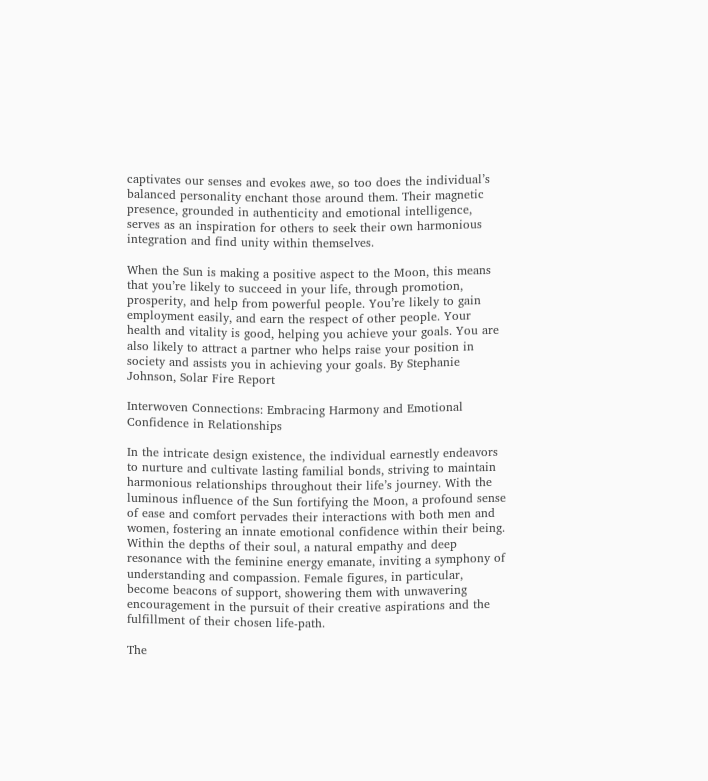captivates our senses and evokes awe, so too does the individual’s balanced personality enchant those around them. Their magnetic presence, grounded in authenticity and emotional intelligence, serves as an inspiration for others to seek their own harmonious integration and find unity within themselves.

When the Sun is making a positive aspect to the Moon, this means that you’re likely to succeed in your life, through promotion, prosperity, and help from powerful people. You’re likely to gain employment easily, and earn the respect of other people. Your health and vitality is good, helping you achieve your goals. You are also likely to attract a partner who helps raise your position in society and assists you in achieving your goals. By Stephanie Johnson, Solar Fire Report

Interwoven Connections: Embracing Harmony and Emotional Confidence in Relationships

In the intricate design existence, the individual earnestly endeavors to nurture and cultivate lasting familial bonds, striving to maintain harmonious relationships throughout their life’s journey. With the luminous influence of the Sun fortifying the Moon, a profound sense of ease and comfort pervades their interactions with both men and women, fostering an innate emotional confidence within their being. Within the depths of their soul, a natural empathy and deep resonance with the feminine energy emanate, inviting a symphony of understanding and compassion. Female figures, in particular, become beacons of support, showering them with unwavering encouragement in the pursuit of their creative aspirations and the fulfillment of their chosen life-path.

The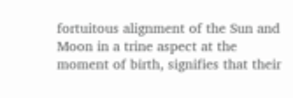fortuitous alignment of the Sun and Moon in a trine aspect at the moment of birth, signifies that their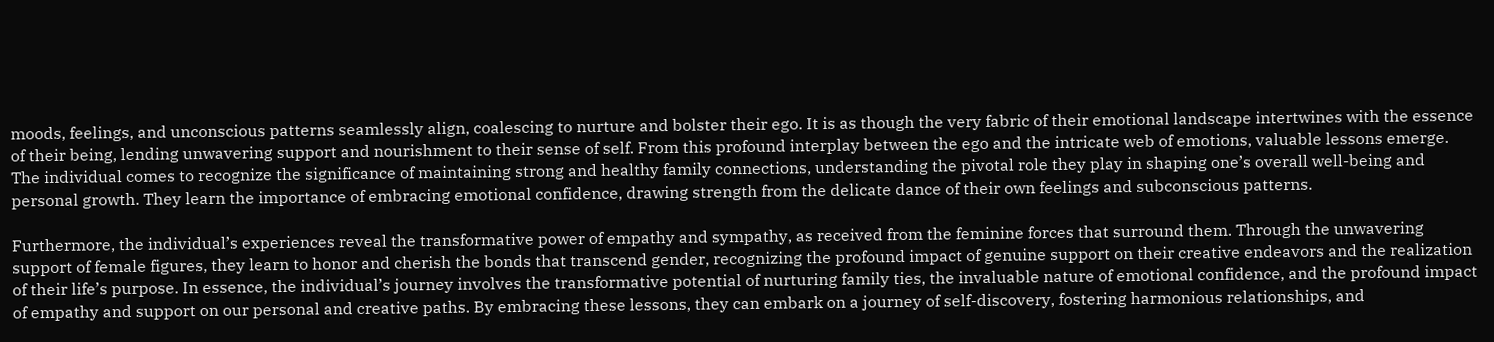moods, feelings, and unconscious patterns seamlessly align, coalescing to nurture and bolster their ego. It is as though the very fabric of their emotional landscape intertwines with the essence of their being, lending unwavering support and nourishment to their sense of self. From this profound interplay between the ego and the intricate web of emotions, valuable lessons emerge. The individual comes to recognize the significance of maintaining strong and healthy family connections, understanding the pivotal role they play in shaping one’s overall well-being and personal growth. They learn the importance of embracing emotional confidence, drawing strength from the delicate dance of their own feelings and subconscious patterns.

Furthermore, the individual’s experiences reveal the transformative power of empathy and sympathy, as received from the feminine forces that surround them. Through the unwavering support of female figures, they learn to honor and cherish the bonds that transcend gender, recognizing the profound impact of genuine support on their creative endeavors and the realization of their life’s purpose. In essence, the individual’s journey involves the transformative potential of nurturing family ties, the invaluable nature of emotional confidence, and the profound impact of empathy and support on our personal and creative paths. By embracing these lessons, they can embark on a journey of self-discovery, fostering harmonious relationships, and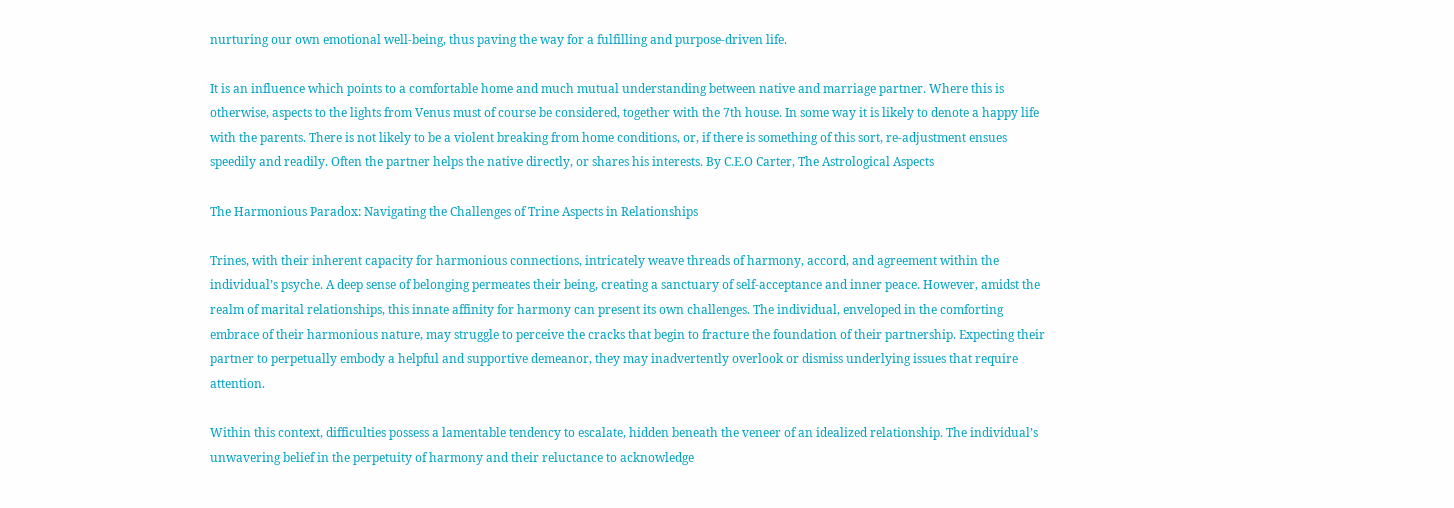nurturing our own emotional well-being, thus paving the way for a fulfilling and purpose-driven life.

It is an influence which points to a comfortable home and much mutual understanding between native and marriage partner. Where this is otherwise, aspects to the lights from Venus must of course be considered, together with the 7th house. In some way it is likely to denote a happy life with the parents. There is not likely to be a violent breaking from home conditions, or, if there is something of this sort, re-adjustment ensues speedily and readily. Often the partner helps the native directly, or shares his interests. By C.E.O Carter, The Astrological Aspects

The Harmonious Paradox: Navigating the Challenges of Trine Aspects in Relationships

Trines, with their inherent capacity for harmonious connections, intricately weave threads of harmony, accord, and agreement within the individual’s psyche. A deep sense of belonging permeates their being, creating a sanctuary of self-acceptance and inner peace. However, amidst the realm of marital relationships, this innate affinity for harmony can present its own challenges. The individual, enveloped in the comforting embrace of their harmonious nature, may struggle to perceive the cracks that begin to fracture the foundation of their partnership. Expecting their partner to perpetually embody a helpful and supportive demeanor, they may inadvertently overlook or dismiss underlying issues that require attention.

Within this context, difficulties possess a lamentable tendency to escalate, hidden beneath the veneer of an idealized relationship. The individual’s unwavering belief in the perpetuity of harmony and their reluctance to acknowledge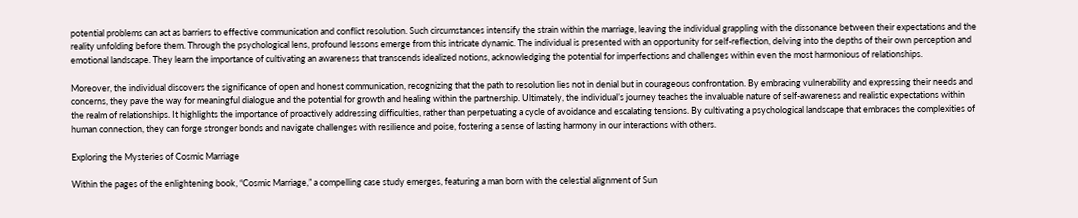potential problems can act as barriers to effective communication and conflict resolution. Such circumstances intensify the strain within the marriage, leaving the individual grappling with the dissonance between their expectations and the reality unfolding before them. Through the psychological lens, profound lessons emerge from this intricate dynamic. The individual is presented with an opportunity for self-reflection, delving into the depths of their own perception and emotional landscape. They learn the importance of cultivating an awareness that transcends idealized notions, acknowledging the potential for imperfections and challenges within even the most harmonious of relationships.

Moreover, the individual discovers the significance of open and honest communication, recognizing that the path to resolution lies not in denial but in courageous confrontation. By embracing vulnerability and expressing their needs and concerns, they pave the way for meaningful dialogue and the potential for growth and healing within the partnership. Ultimately, the individual’s journey teaches the invaluable nature of self-awareness and realistic expectations within the realm of relationships. It highlights the importance of proactively addressing difficulties, rather than perpetuating a cycle of avoidance and escalating tensions. By cultivating a psychological landscape that embraces the complexities of human connection, they can forge stronger bonds and navigate challenges with resilience and poise, fostering a sense of lasting harmony in our interactions with others.

Exploring the Mysteries of Cosmic Marriage

Within the pages of the enlightening book, “Cosmic Marriage,” a compelling case study emerges, featuring a man born with the celestial alignment of Sun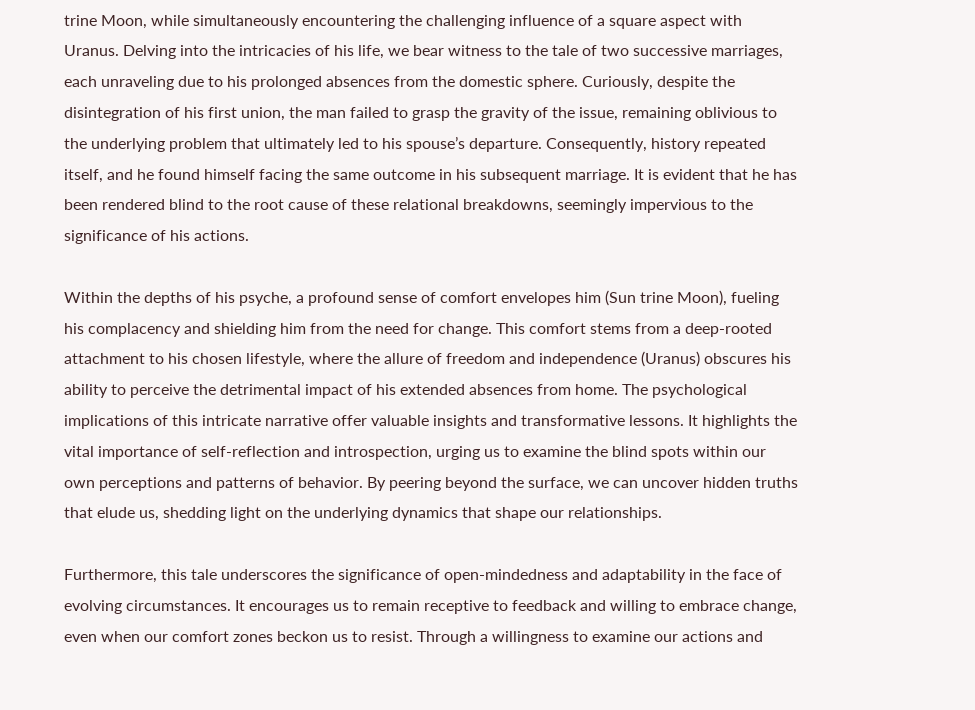trine Moon, while simultaneously encountering the challenging influence of a square aspect with Uranus. Delving into the intricacies of his life, we bear witness to the tale of two successive marriages, each unraveling due to his prolonged absences from the domestic sphere. Curiously, despite the disintegration of his first union, the man failed to grasp the gravity of the issue, remaining oblivious to the underlying problem that ultimately led to his spouse’s departure. Consequently, history repeated itself, and he found himself facing the same outcome in his subsequent marriage. It is evident that he has been rendered blind to the root cause of these relational breakdowns, seemingly impervious to the significance of his actions.

Within the depths of his psyche, a profound sense of comfort envelopes him (Sun trine Moon), fueling his complacency and shielding him from the need for change. This comfort stems from a deep-rooted attachment to his chosen lifestyle, where the allure of freedom and independence (Uranus) obscures his ability to perceive the detrimental impact of his extended absences from home. The psychological implications of this intricate narrative offer valuable insights and transformative lessons. It highlights the vital importance of self-reflection and introspection, urging us to examine the blind spots within our own perceptions and patterns of behavior. By peering beyond the surface, we can uncover hidden truths that elude us, shedding light on the underlying dynamics that shape our relationships.

Furthermore, this tale underscores the significance of open-mindedness and adaptability in the face of evolving circumstances. It encourages us to remain receptive to feedback and willing to embrace change, even when our comfort zones beckon us to resist. Through a willingness to examine our actions and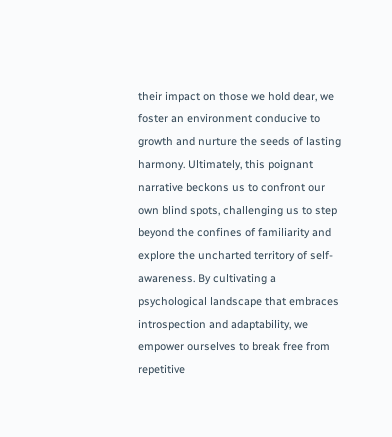their impact on those we hold dear, we foster an environment conducive to growth and nurture the seeds of lasting harmony. Ultimately, this poignant narrative beckons us to confront our own blind spots, challenging us to step beyond the confines of familiarity and explore the uncharted territory of self-awareness. By cultivating a psychological landscape that embraces introspection and adaptability, we empower ourselves to break free from repetitive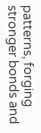patterns, forging stronger bonds and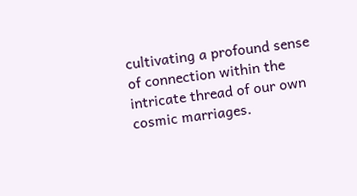cultivating a profound sense of connection within the intricate thread of our own cosmic marriages.